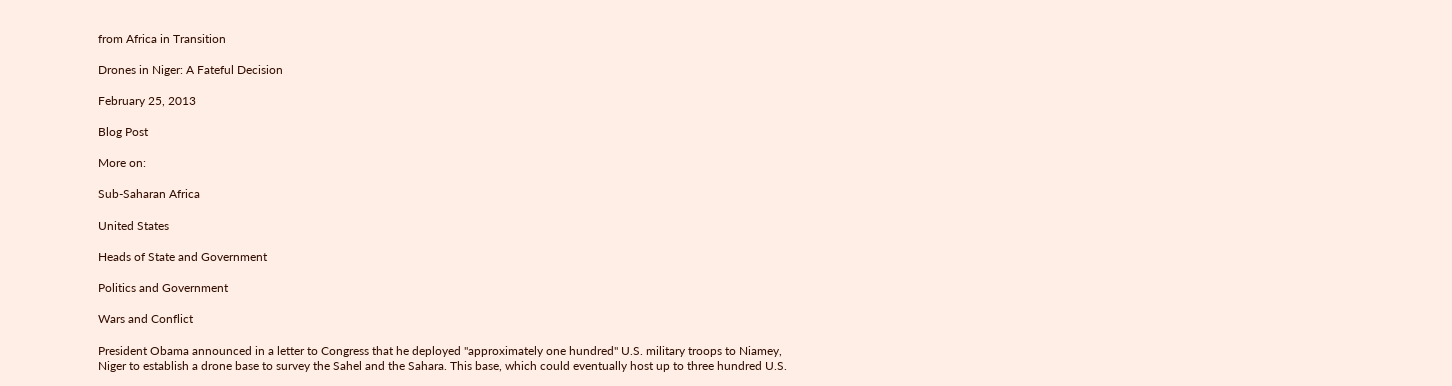from Africa in Transition

Drones in Niger: A Fateful Decision

February 25, 2013

Blog Post

More on:

Sub-Saharan Africa

United States

Heads of State and Government

Politics and Government

Wars and Conflict

President Obama announced in a letter to Congress that he deployed "approximately one hundred" U.S. military troops to Niamey, Niger to establish a drone base to survey the Sahel and the Sahara. This base, which could eventually host up to three hundred U.S.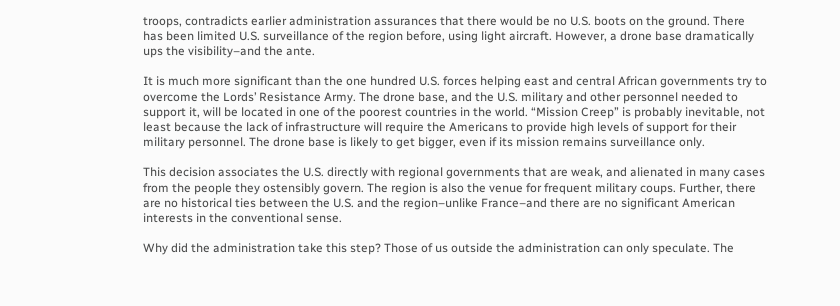troops, contradicts earlier administration assurances that there would be no U.S. boots on the ground. There has been limited U.S. surveillance of the region before, using light aircraft. However, a drone base dramatically ups the visibility–and the ante.

It is much more significant than the one hundred U.S. forces helping east and central African governments try to overcome the Lords’ Resistance Army. The drone base, and the U.S. military and other personnel needed to support it, will be located in one of the poorest countries in the world. “Mission Creep” is probably inevitable, not least because the lack of infrastructure will require the Americans to provide high levels of support for their military personnel. The drone base is likely to get bigger, even if its mission remains surveillance only.

This decision associates the U.S. directly with regional governments that are weak, and alienated in many cases from the people they ostensibly govern. The region is also the venue for frequent military coups. Further, there are no historical ties between the U.S. and the region–unlike France–and there are no significant American interests in the conventional sense.

Why did the administration take this step? Those of us outside the administration can only speculate. The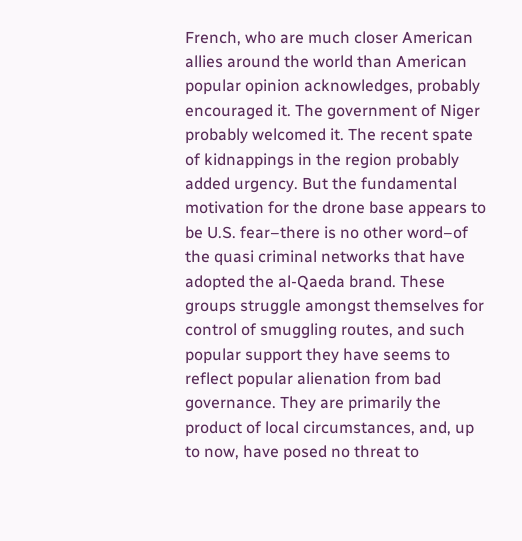French, who are much closer American allies around the world than American popular opinion acknowledges, probably encouraged it. The government of Niger probably welcomed it. The recent spate of kidnappings in the region probably added urgency. But the fundamental motivation for the drone base appears to be U.S. fear–there is no other word–of the quasi criminal networks that have adopted the al-Qaeda brand. These groups struggle amongst themselves for control of smuggling routes, and such popular support they have seems to reflect popular alienation from bad governance. They are primarily the product of local circumstances, and, up to now, have posed no threat to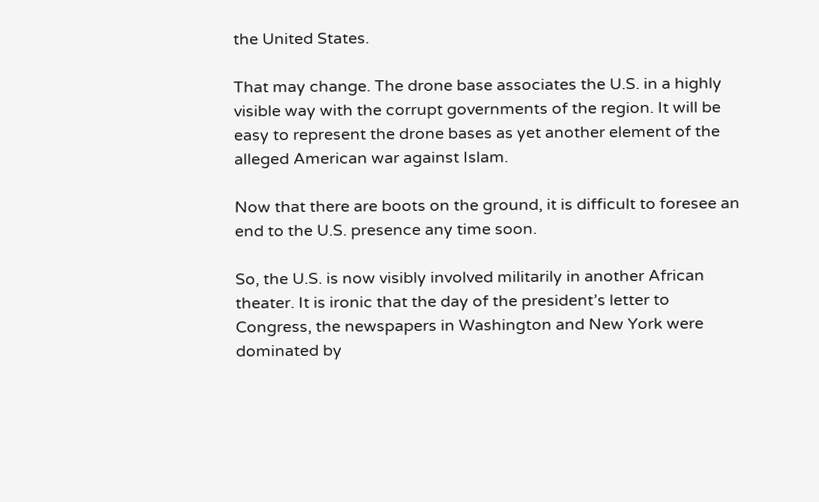the United States.

That may change. The drone base associates the U.S. in a highly visible way with the corrupt governments of the region. It will be easy to represent the drone bases as yet another element of the alleged American war against Islam.

Now that there are boots on the ground, it is difficult to foresee an end to the U.S. presence any time soon.

So, the U.S. is now visibly involved militarily in another African theater. It is ironic that the day of the president’s letter to Congress, the newspapers in Washington and New York were dominated by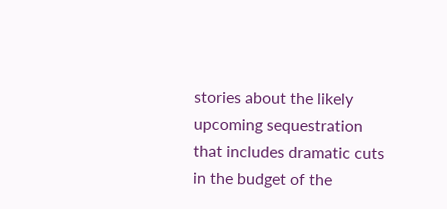stories about the likely upcoming sequestration that includes dramatic cuts in the budget of the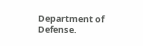Department of Defense.